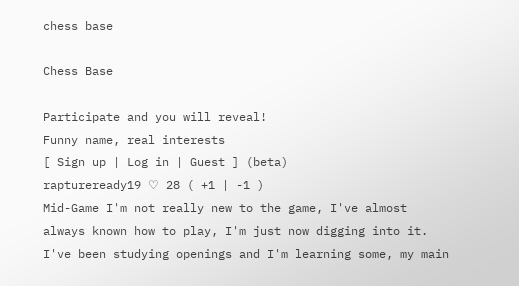chess base

Chess Base

Participate and you will reveal!
Funny name, real interests
[ Sign up | Log in | Guest ] (beta)
raptureready19 ♡ 28 ( +1 | -1 )
Mid-Game I'm not really new to the game, I've almost always known how to play, I'm just now digging into it. I've been studying openings and I'm learning some, my main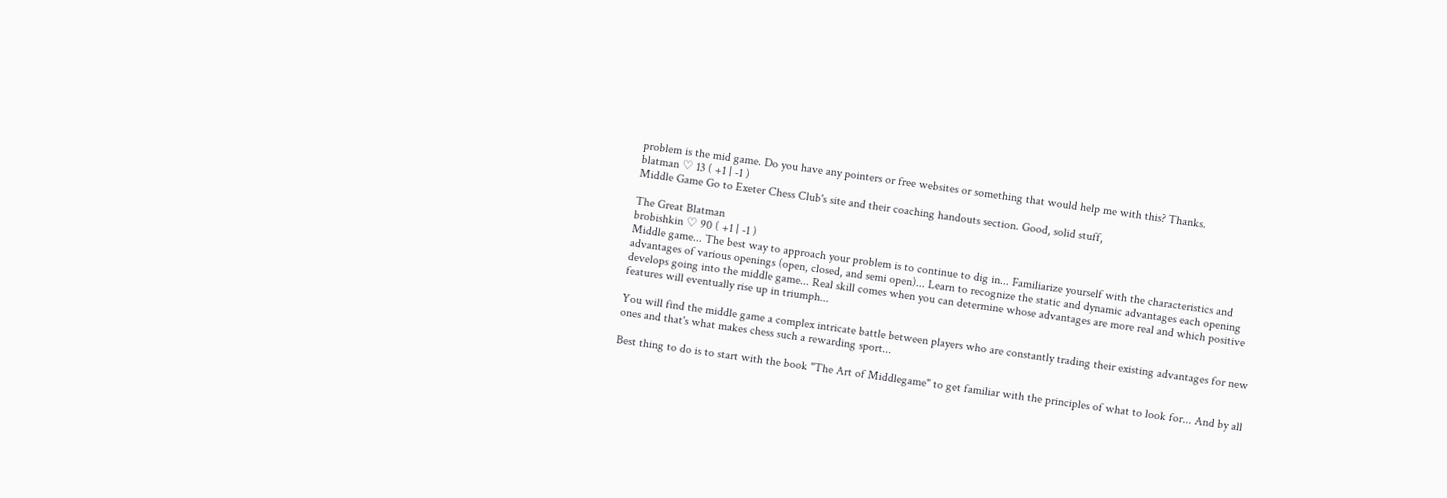problem is the mid game. Do you have any pointers or free websites or something that would help me with this? Thanks.
blatman ♡ 13 ( +1 | -1 )
Middle Game Go to Exeter Chess Club's site and their coaching handouts section. Good, solid stuff,

The Great Blatman
brobishkin ♡ 90 ( +1 | -1 )
Middle game... The best way to approach your problem is to continue to dig in... Familiarize yourself with the characteristics and advantages of various openings (open, closed, and semi open)... Learn to recognize the static and dynamic advantages each opening develops going into the middle game... Real skill comes when you can determine whose advantages are more real and which positive features will eventually rise up in triumph...

You will find the middle game a complex intricate battle between players who are constantly trading their existing advantages for new ones and that's what makes chess such a rewarding sport...

Best thing to do is to start with the book "The Art of Middlegame" to get familiar with the principles of what to look for... And by all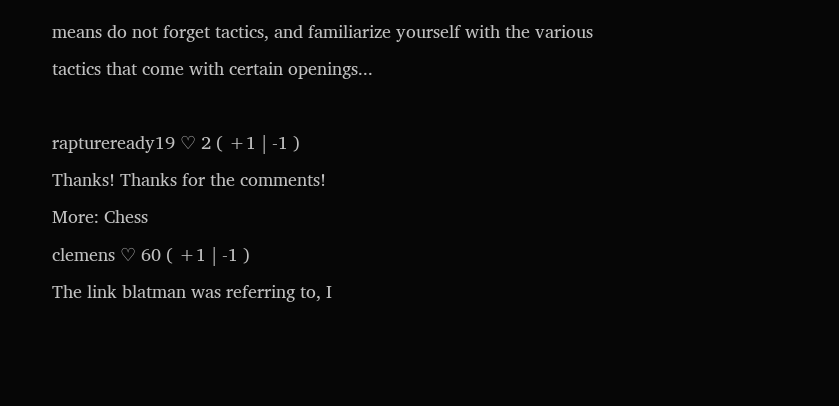means do not forget tactics, and familiarize yourself with the various tactics that come with certain openings...

raptureready19 ♡ 2 ( +1 | -1 )
Thanks! Thanks for the comments!
More: Chess
clemens ♡ 60 ( +1 | -1 )
The link blatman was referring to, I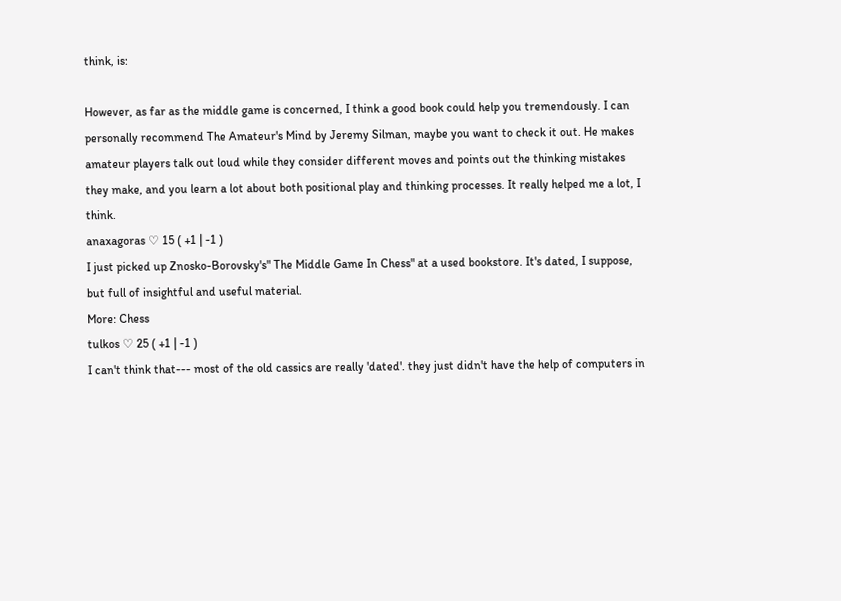think, is:

However, as far as the middle game is concerned, I think a good book could help you tremendously. I can personally recommend The Amateur's Mind by Jeremy Silman, maybe you want to check it out. He makes amateur players talk out loud while they consider different moves and points out the thinking mistakes they make, and you learn a lot about both positional play and thinking processes. It really helped me a lot, I think.
anaxagoras ♡ 15 ( +1 | -1 )
I just picked up Znosko-Borovsky's" The Middle Game In Chess" at a used bookstore. It's dated, I suppose, but full of insightful and useful material.
More: Chess
tulkos ♡ 25 ( +1 | -1 )
I can't think that--- most of the old cassics are really 'dated'. they just didn't have the help of computers in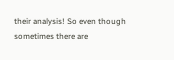their analysis! So even though sometimes there are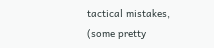tactical mistakes, (some pretty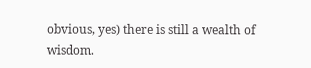obvious, yes) there is still a wealth of wisdom.